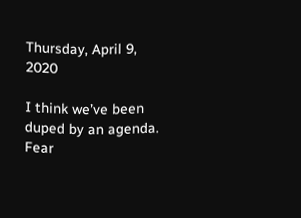Thursday, April 9, 2020

I think we’ve been duped by an agenda.
Fear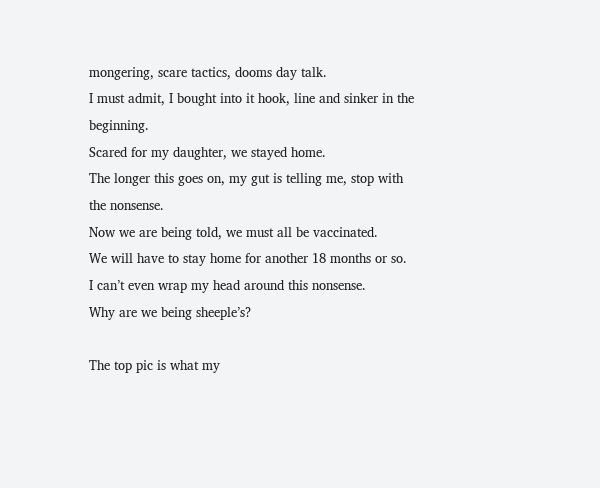mongering, scare tactics, dooms day talk.
I must admit, I bought into it hook, line and sinker in the beginning.
Scared for my daughter, we stayed home.
The longer this goes on, my gut is telling me, stop with the nonsense.
Now we are being told, we must all be vaccinated.
We will have to stay home for another 18 months or so.
I can’t even wrap my head around this nonsense.
Why are we being sheeple’s?

The top pic is what my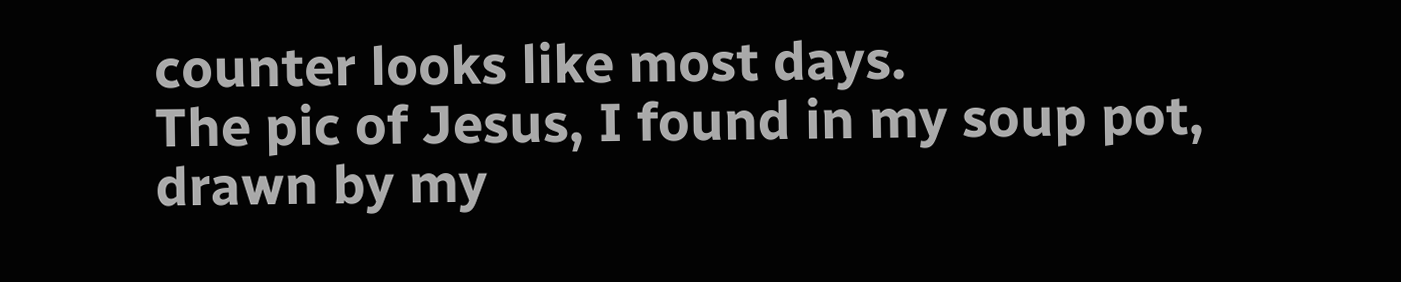counter looks like most days.
The pic of Jesus, I found in my soup pot,
drawn by my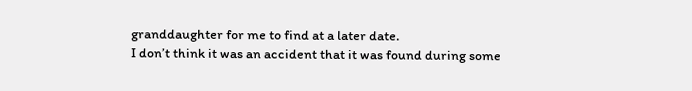granddaughter for me to find at a later date.
I don’t think it was an accident that it was found during some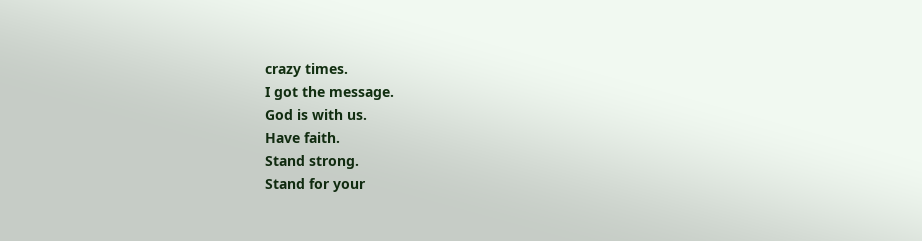crazy times.
I got the message.
God is with us.
Have faith.
Stand strong.
Stand for your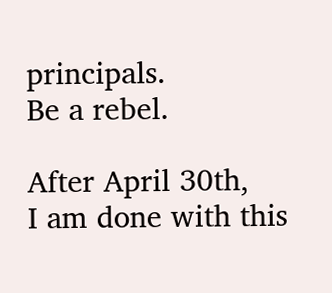principals.
Be a rebel.

After April 30th,
I am done with this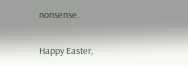nonsense.

Happy Easter,